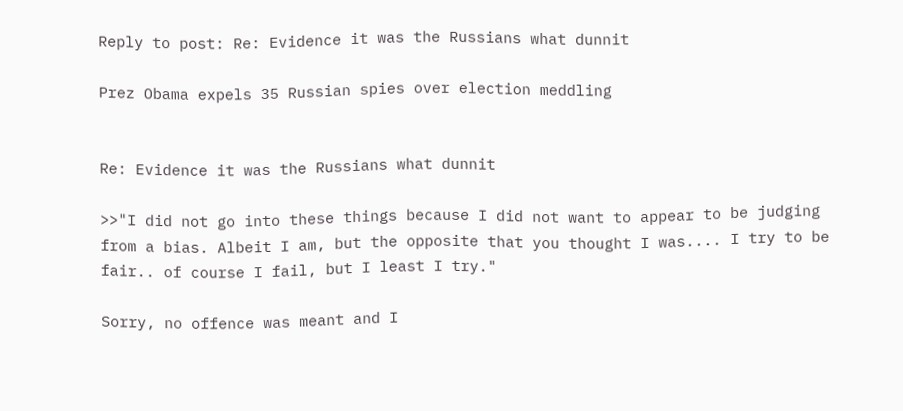Reply to post: Re: Evidence it was the Russians what dunnit

Prez Obama expels 35 Russian spies over election meddling


Re: Evidence it was the Russians what dunnit

>>"I did not go into these things because I did not want to appear to be judging from a bias. Albeit I am, but the opposite that you thought I was.... I try to be fair.. of course I fail, but I least I try."

Sorry, no offence was meant and I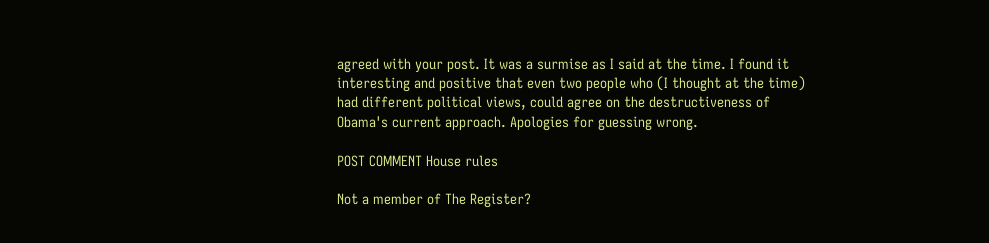agreed with your post. It was a surmise as I said at the time. I found it interesting and positive that even two people who (I thought at the time) had different political views, could agree on the destructiveness of Obama's current approach. Apologies for guessing wrong.

POST COMMENT House rules

Not a member of The Register?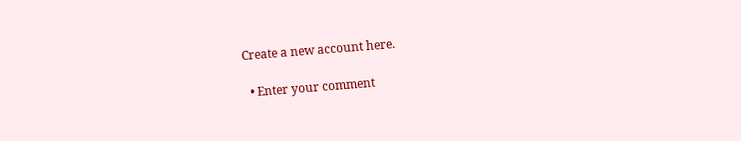Create a new account here.

  • Enter your comment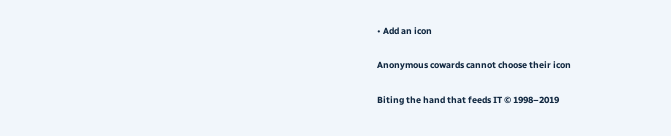• Add an icon

Anonymous cowards cannot choose their icon

Biting the hand that feeds IT © 1998–2019